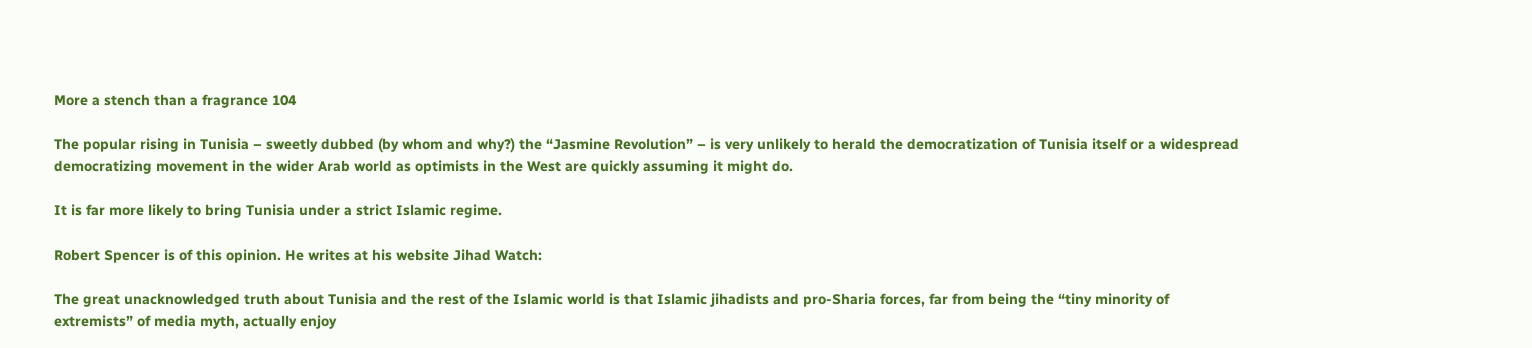More a stench than a fragrance 104

The popular rising in Tunisia – sweetly dubbed (by whom and why?) the “Jasmine Revolution” – is very unlikely to herald the democratization of Tunisia itself or a widespread democratizing movement in the wider Arab world as optimists in the West are quickly assuming it might do.

It is far more likely to bring Tunisia under a strict Islamic regime.

Robert Spencer is of this opinion. He writes at his website Jihad Watch:

The great unacknowledged truth about Tunisia and the rest of the Islamic world is that Islamic jihadists and pro-Sharia forces, far from being the “tiny minority of extremists” of media myth, actually enjoy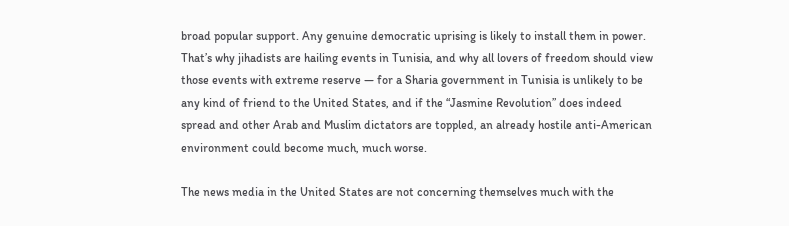broad popular support. Any genuine democratic uprising is likely to install them in power. That’s why jihadists are hailing events in Tunisia, and why all lovers of freedom should view those events with extreme reserve — for a Sharia government in Tunisia is unlikely to be any kind of friend to the United States, and if the “Jasmine Revolution” does indeed spread and other Arab and Muslim dictators are toppled, an already hostile anti-American environment could become much, much worse.

The news media in the United States are not concerning themselves much with the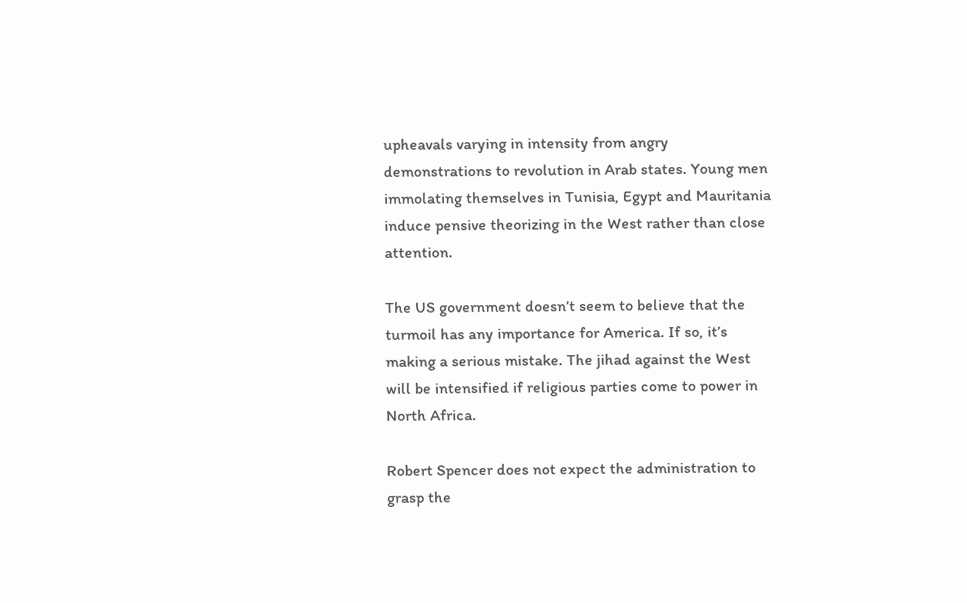upheavals varying in intensity from angry demonstrations to revolution in Arab states. Young men immolating themselves in Tunisia, Egypt and Mauritania induce pensive theorizing in the West rather than close attention.

The US government doesn’t seem to believe that the turmoil has any importance for America. If so, it’s making a serious mistake. The jihad against the West will be intensified if religious parties come to power in North Africa.

Robert Spencer does not expect the administration to grasp the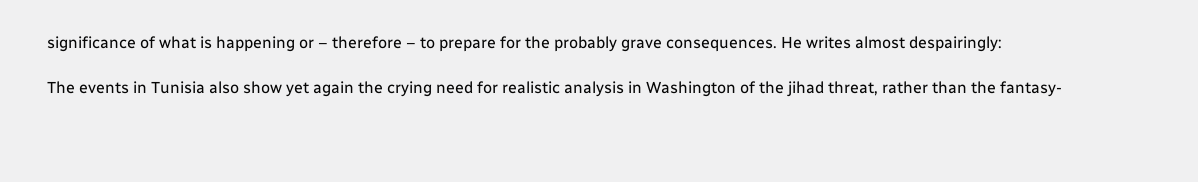significance of what is happening or – therefore – to prepare for the probably grave consequences. He writes almost despairingly:

The events in Tunisia also show yet again the crying need for realistic analysis in Washington of the jihad threat, rather than the fantasy-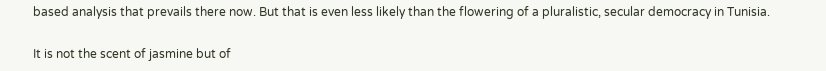based analysis that prevails there now. But that is even less likely than the flowering of a pluralistic, secular democracy in Tunisia.

It is not the scent of jasmine but of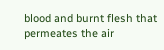blood and burnt flesh that permeates the air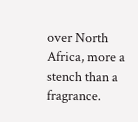over North Africa, more a stench than a fragrance.